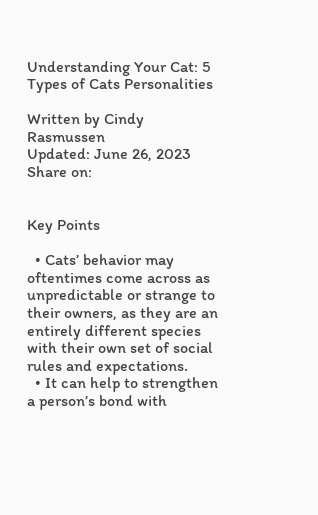Understanding Your Cat: 5 Types of Cats Personalities

Written by Cindy Rasmussen
Updated: June 26, 2023
Share on:


Key Points

  • Cats’ behavior may oftentimes come across as unpredictable or strange to their owners, as they are an entirely different species with their own set of social rules and expectations.
  • It can help to strengthen a person’s bond with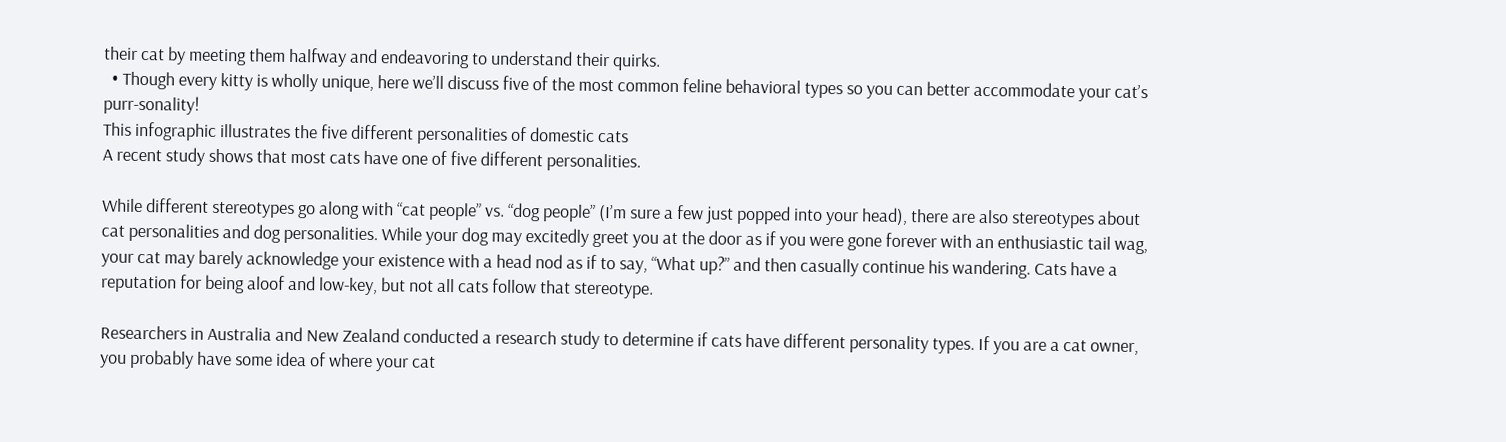their cat by meeting them halfway and endeavoring to understand their quirks.
  • Though every kitty is wholly unique, here we’ll discuss five of the most common feline behavioral types so you can better accommodate your cat’s purr-sonality!
This infographic illustrates the five different personalities of domestic cats
A recent study shows that most cats have one of five different personalities.

While different stereotypes go along with “cat people” vs. “dog people” (I’m sure a few just popped into your head), there are also stereotypes about cat personalities and dog personalities. While your dog may excitedly greet you at the door as if you were gone forever with an enthusiastic tail wag, your cat may barely acknowledge your existence with a head nod as if to say, “What up?” and then casually continue his wandering. Cats have a reputation for being aloof and low-key, but not all cats follow that stereotype.

Researchers in Australia and New Zealand conducted a research study to determine if cats have different personality types. If you are a cat owner, you probably have some idea of where your cat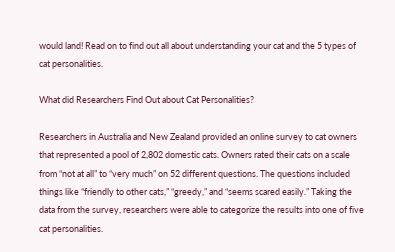would land! Read on to find out all about understanding your cat and the 5 types of cat personalities.

What did Researchers Find Out about Cat Personalities?

Researchers in Australia and New Zealand provided an online survey to cat owners that represented a pool of 2,802 domestic cats. Owners rated their cats on a scale from “not at all” to “very much” on 52 different questions. The questions included things like “friendly to other cats,” “greedy,” and “seems scared easily.” Taking the data from the survey, researchers were able to categorize the results into one of five cat personalities.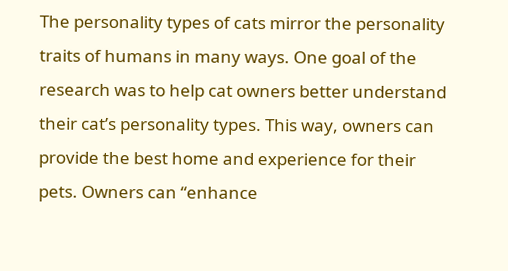The personality types of cats mirror the personality traits of humans in many ways. One goal of the research was to help cat owners better understand their cat’s personality types. This way, owners can provide the best home and experience for their pets. Owners can “enhance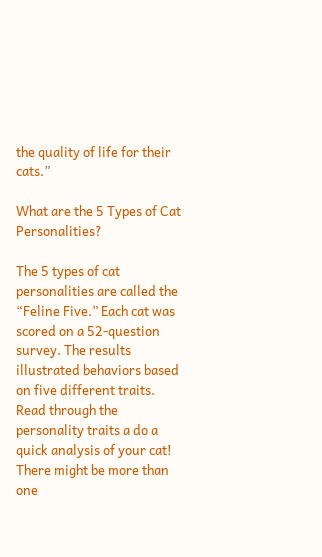the quality of life for their cats.”

What are the 5 Types of Cat Personalities?

The 5 types of cat personalities are called the “Feline Five.” Each cat was scored on a 52-question survey. The results illustrated behaviors based on five different traits. Read through the personality traits a do a quick analysis of your cat! There might be more than one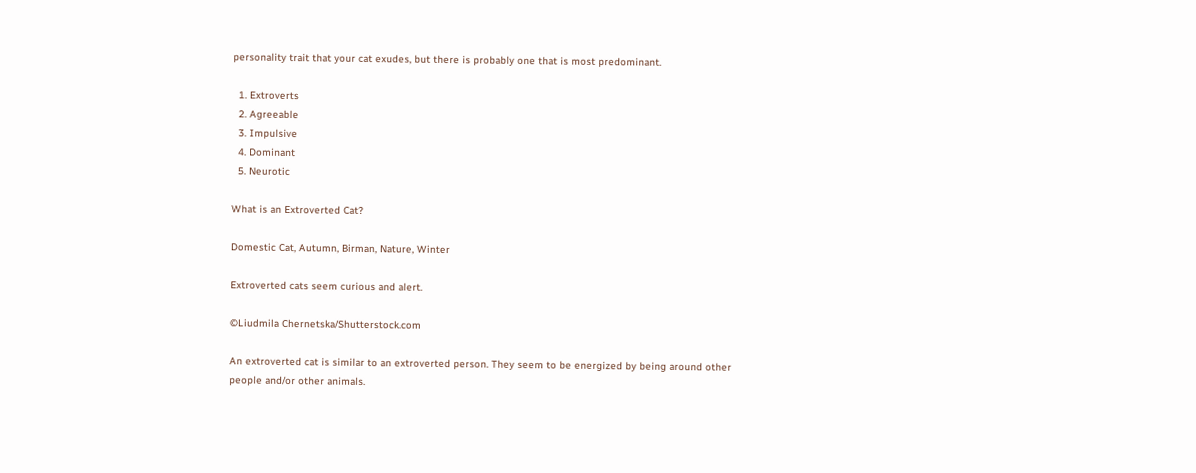personality trait that your cat exudes, but there is probably one that is most predominant.

  1. Extroverts
  2. Agreeable
  3. Impulsive
  4. Dominant
  5. Neurotic

What is an Extroverted Cat?

Domestic Cat, Autumn, Birman, Nature, Winter

Extroverted cats seem curious and alert.

©Liudmila Chernetska/Shutterstock.com

An extroverted cat is similar to an extroverted person. They seem to be energized by being around other people and/or other animals.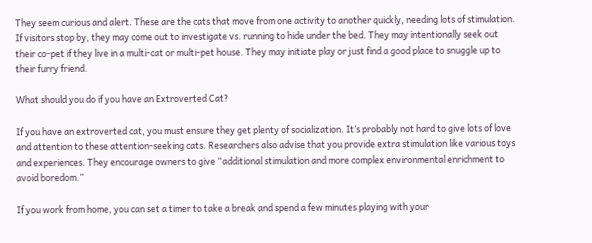They seem curious and alert. These are the cats that move from one activity to another quickly, needing lots of stimulation. If visitors stop by, they may come out to investigate vs. running to hide under the bed. They may intentionally seek out their co-pet if they live in a multi-cat or multi-pet house. They may initiate play or just find a good place to snuggle up to their furry friend.

What should you do if you have an Extroverted Cat?

If you have an extroverted cat, you must ensure they get plenty of socialization. It’s probably not hard to give lots of love and attention to these attention-seeking cats. Researchers also advise that you provide extra stimulation like various toys and experiences. They encourage owners to give “additional stimulation and more complex environmental enrichment to avoid boredom.”

If you work from home, you can set a timer to take a break and spend a few minutes playing with your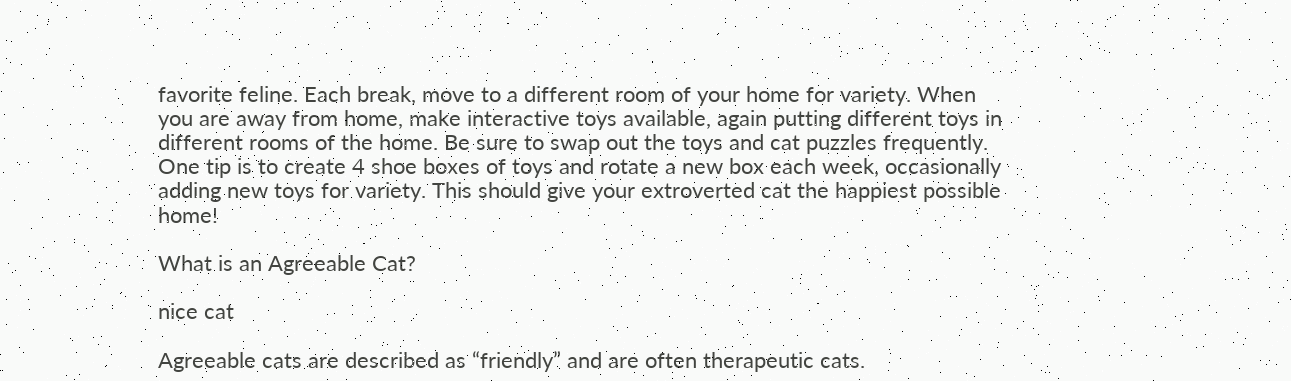favorite feline. Each break, move to a different room of your home for variety. When you are away from home, make interactive toys available, again putting different toys in different rooms of the home. Be sure to swap out the toys and cat puzzles frequently. One tip is to create 4 shoe boxes of toys and rotate a new box each week, occasionally adding new toys for variety. This should give your extroverted cat the happiest possible home!

What is an Agreeable Cat?

nice cat

Agreeable cats are described as “friendly” and are often therapeutic cats.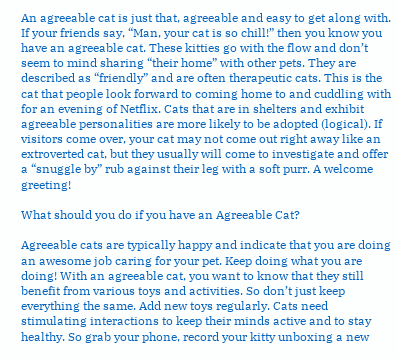An agreeable cat is just that, agreeable and easy to get along with. If your friends say, “Man, your cat is so chill!” then you know you have an agreeable cat. These kitties go with the flow and don’t seem to mind sharing “their home” with other pets. They are described as “friendly” and are often therapeutic cats. This is the cat that people look forward to coming home to and cuddling with for an evening of Netflix. Cats that are in shelters and exhibit agreeable personalities are more likely to be adopted (logical). If visitors come over, your cat may not come out right away like an extroverted cat, but they usually will come to investigate and offer a “snuggle by” rub against their leg with a soft purr. A welcome greeting!

What should you do if you have an Agreeable Cat?

Agreeable cats are typically happy and indicate that you are doing an awesome job caring for your pet. Keep doing what you are doing! With an agreeable cat, you want to know that they still benefit from various toys and activities. So don’t just keep everything the same. Add new toys regularly. Cats need stimulating interactions to keep their minds active and to stay healthy. So grab your phone, record your kitty unboxing a new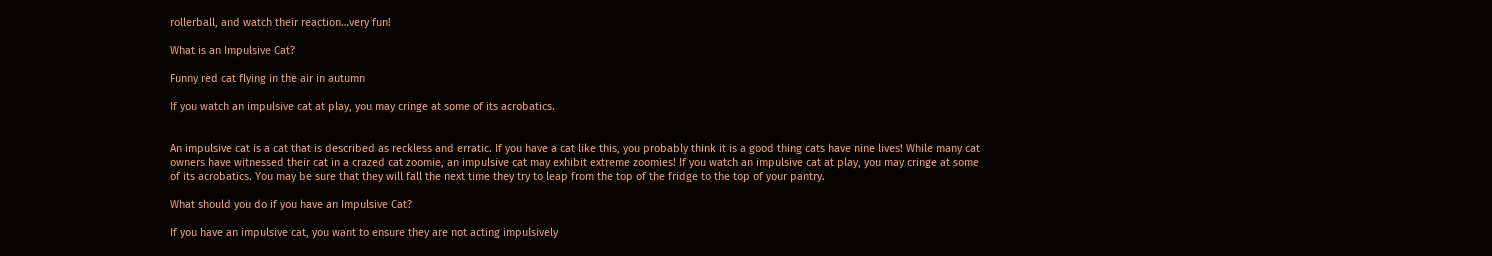rollerball, and watch their reaction…very fun!

What is an Impulsive Cat?

Funny red cat flying in the air in autumn

If you watch an impulsive cat at play, you may cringe at some of its acrobatics.


An impulsive cat is a cat that is described as reckless and erratic. If you have a cat like this, you probably think it is a good thing cats have nine lives! While many cat owners have witnessed their cat in a crazed cat zoomie, an impulsive cat may exhibit extreme zoomies! If you watch an impulsive cat at play, you may cringe at some of its acrobatics. You may be sure that they will fall the next time they try to leap from the top of the fridge to the top of your pantry.

What should you do if you have an Impulsive Cat?

If you have an impulsive cat, you want to ensure they are not acting impulsively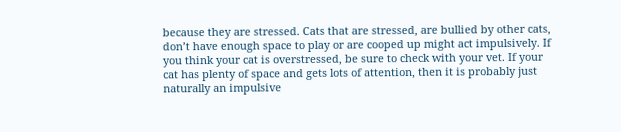because they are stressed. Cats that are stressed, are bullied by other cats, don’t have enough space to play or are cooped up might act impulsively. If you think your cat is overstressed, be sure to check with your vet. If your cat has plenty of space and gets lots of attention, then it is probably just naturally an impulsive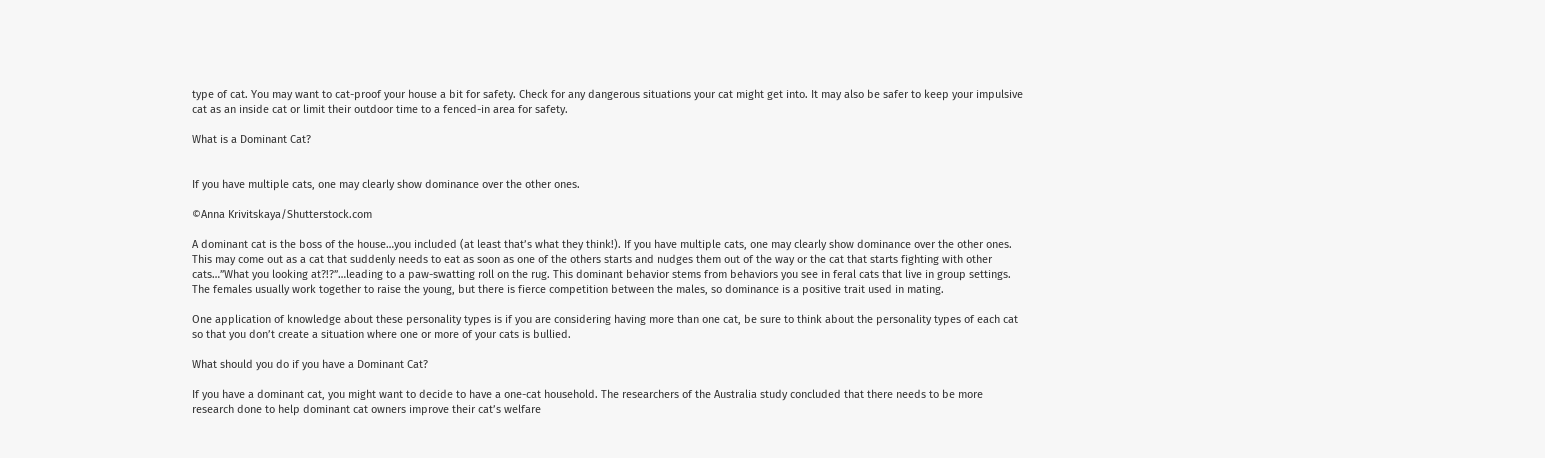type of cat. You may want to cat-proof your house a bit for safety. Check for any dangerous situations your cat might get into. It may also be safer to keep your impulsive cat as an inside cat or limit their outdoor time to a fenced-in area for safety.

What is a Dominant Cat?


If you have multiple cats, one may clearly show dominance over the other ones.

©Anna Krivitskaya/Shutterstock.com

A dominant cat is the boss of the house…you included (at least that’s what they think!). If you have multiple cats, one may clearly show dominance over the other ones. This may come out as a cat that suddenly needs to eat as soon as one of the others starts and nudges them out of the way or the cat that starts fighting with other cats…”What you looking at?!?”…leading to a paw-swatting roll on the rug. This dominant behavior stems from behaviors you see in feral cats that live in group settings. The females usually work together to raise the young, but there is fierce competition between the males, so dominance is a positive trait used in mating.

One application of knowledge about these personality types is if you are considering having more than one cat, be sure to think about the personality types of each cat so that you don’t create a situation where one or more of your cats is bullied.

What should you do if you have a Dominant Cat?

If you have a dominant cat, you might want to decide to have a one-cat household. The researchers of the Australia study concluded that there needs to be more research done to help dominant cat owners improve their cat’s welfare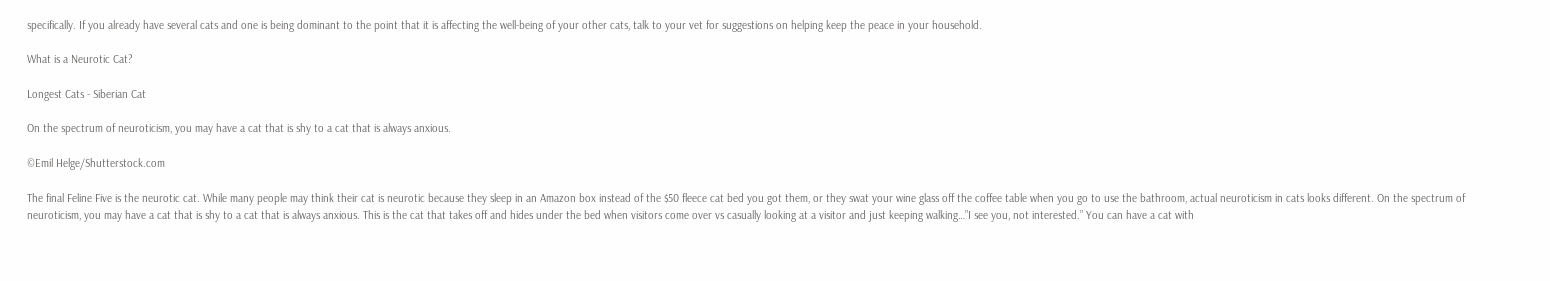specifically. If you already have several cats and one is being dominant to the point that it is affecting the well-being of your other cats, talk to your vet for suggestions on helping keep the peace in your household.

What is a Neurotic Cat?

Longest Cats - Siberian Cat

On the spectrum of neuroticism, you may have a cat that is shy to a cat that is always anxious.

©Emil Helge/Shutterstock.com

The final Feline Five is the neurotic cat. While many people may think their cat is neurotic because they sleep in an Amazon box instead of the $50 fleece cat bed you got them, or they swat your wine glass off the coffee table when you go to use the bathroom, actual neuroticism in cats looks different. On the spectrum of neuroticism, you may have a cat that is shy to a cat that is always anxious. This is the cat that takes off and hides under the bed when visitors come over vs casually looking at a visitor and just keeping walking…”I see you, not interested.” You can have a cat with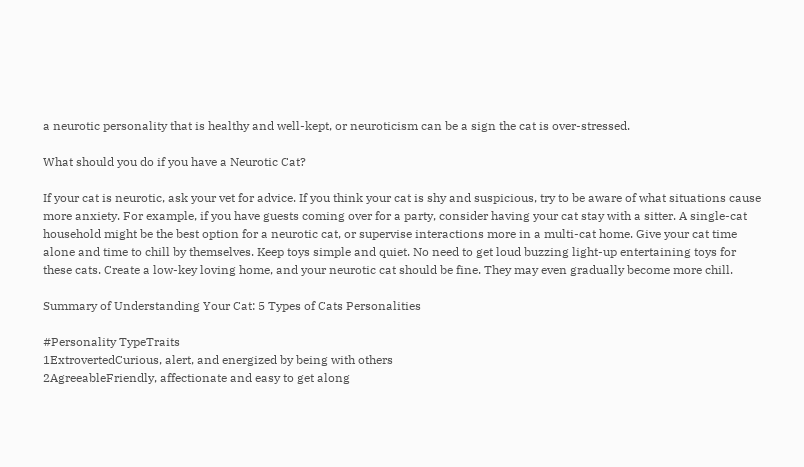a neurotic personality that is healthy and well-kept, or neuroticism can be a sign the cat is over-stressed.

What should you do if you have a Neurotic Cat?

If your cat is neurotic, ask your vet for advice. If you think your cat is shy and suspicious, try to be aware of what situations cause more anxiety. For example, if you have guests coming over for a party, consider having your cat stay with a sitter. A single-cat household might be the best option for a neurotic cat, or supervise interactions more in a multi-cat home. Give your cat time alone and time to chill by themselves. Keep toys simple and quiet. No need to get loud buzzing light-up entertaining toys for these cats. Create a low-key loving home, and your neurotic cat should be fine. They may even gradually become more chill.

Summary of Understanding Your Cat: 5 Types of Cats Personalities

#Personality TypeTraits
1ExtrovertedCurious, alert, and energized by being with others
2AgreeableFriendly, affectionate and easy to get along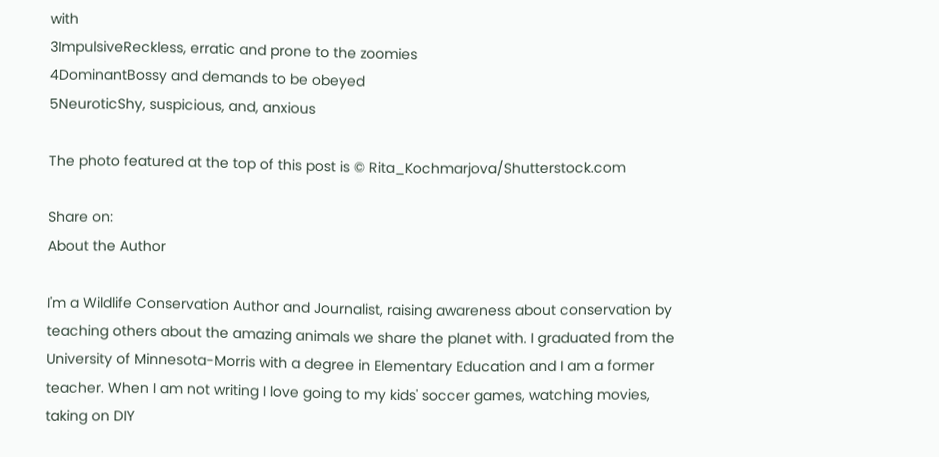with
3ImpulsiveReckless, erratic and prone to the zoomies
4DominantBossy and demands to be obeyed
5NeuroticShy, suspicious, and, anxious

The photo featured at the top of this post is © Rita_Kochmarjova/Shutterstock.com

Share on:
About the Author

I'm a Wildlife Conservation Author and Journalist, raising awareness about conservation by teaching others about the amazing animals we share the planet with. I graduated from the University of Minnesota-Morris with a degree in Elementary Education and I am a former teacher. When I am not writing I love going to my kids' soccer games, watching movies, taking on DIY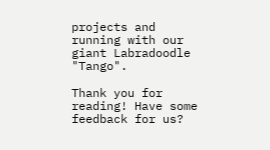projects and running with our giant Labradoodle "Tango".

Thank you for reading! Have some feedback for us?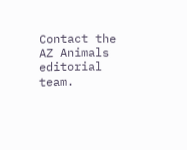Contact the AZ Animals editorial team.